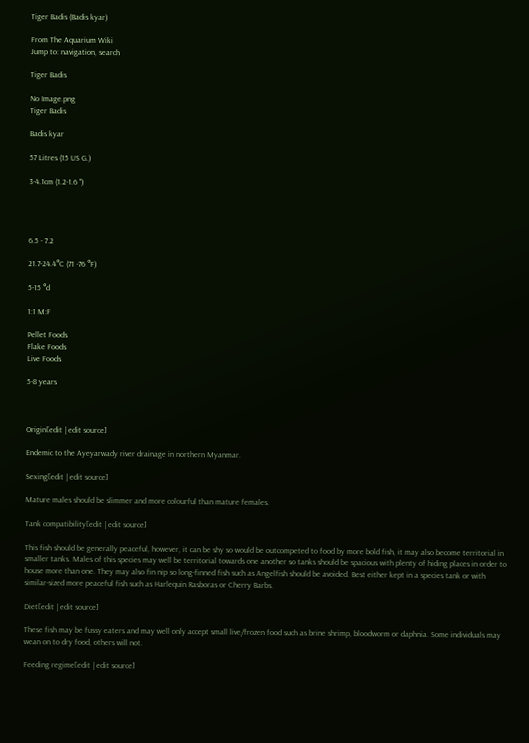Tiger Badis (Badis kyar)

From The Aquarium Wiki
Jump to: navigation, search

Tiger Badis

No Image.png
Tiger Badis

Badis kyar

57 Litres (15 US G.)

3-4.1cm (1.2-1.6 ")




6.5 - 7.2

21.7-24.4°C (71 -76 °F)

5-15 °d

1:1 M:F

Pellet Foods
Flake Foods
Live Foods

5-8 years



Origin[edit | edit source]

Endemic to the Ayeyarwady river drainage in northern Myanmar.

Sexing[edit | edit source]

Mature males should be slimmer and more colourful than mature females.

Tank compatibility[edit | edit source]

This fish should be generally peaceful, however, it can be shy so would be outcompeted to food by more bold fish, it may also become territorial in smaller tanks. Males of this species may well be territorial towards one another so tanks should be spacious with plenty of hiding places in order to house more than one. They may also fin nip so long-finned fish such as Angelfish should be avoided. Best either kept in a species tank or with similar-sized more peaceful fish such as Harlequin Rasboras or Cherry Barbs.

Diet[edit | edit source]

These fish may be fussy eaters and may well only accept small live/frozen food such as brine shrimp, bloodworm or daphnia. Some individuals may wean on to dry food, others will not.

Feeding regime[edit | edit source]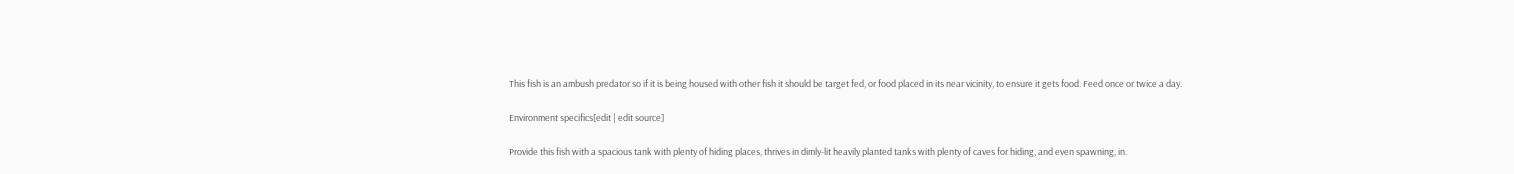This fish is an ambush predator so if it is being housed with other fish it should be target fed, or food placed in its near vicinity, to ensure it gets food. Feed once or twice a day.

Environment specifics[edit | edit source]

Provide this fish with a spacious tank with plenty of hiding places, thrives in dimly-lit heavily planted tanks with plenty of caves for hiding, and even spawning, in.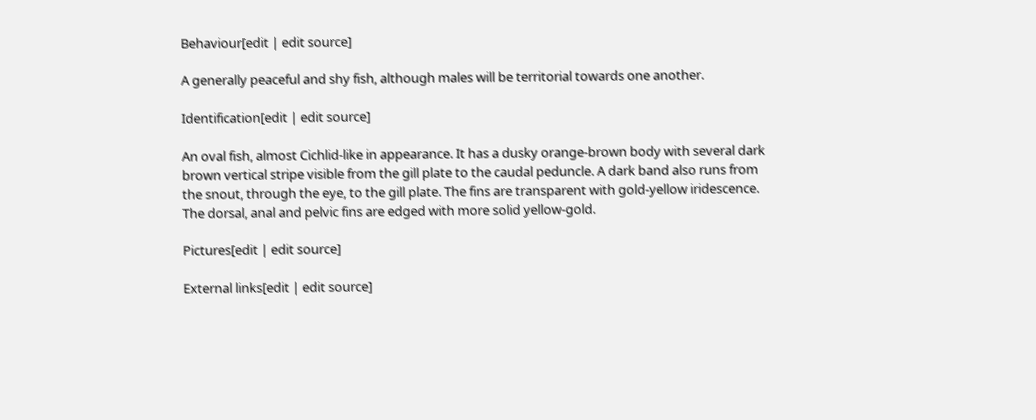Behaviour[edit | edit source]

A generally peaceful and shy fish, although males will be territorial towards one another.

Identification[edit | edit source]

An oval fish, almost Cichlid-like in appearance. It has a dusky orange-brown body with several dark brown vertical stripe visible from the gill plate to the caudal peduncle. A dark band also runs from the snout, through the eye, to the gill plate. The fins are transparent with gold-yellow iridescence. The dorsal, anal and pelvic fins are edged with more solid yellow-gold.

Pictures[edit | edit source]

External links[edit | edit source]